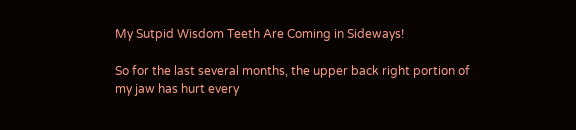My Sutpid Wisdom Teeth Are Coming in Sideways!

So for the last several months, the upper back right portion of my jaw has hurt every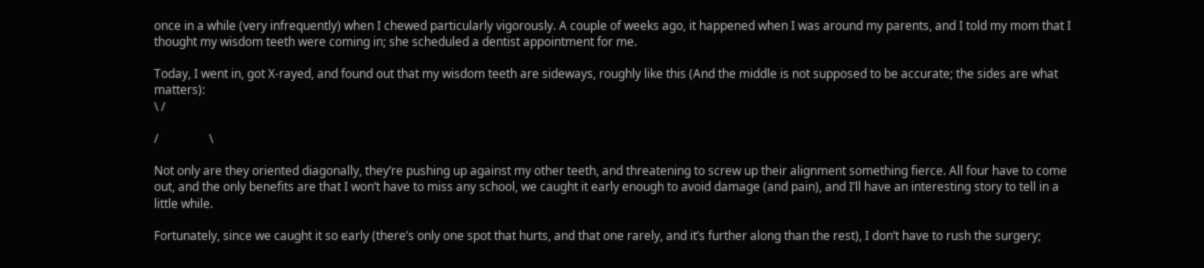once in a while (very infrequently) when I chewed particularly vigorously. A couple of weeks ago, it happened when I was around my parents, and I told my mom that I thought my wisdom teeth were coming in; she scheduled a dentist appointment for me.

Today, I went in, got X-rayed, and found out that my wisdom teeth are sideways, roughly like this (And the middle is not supposed to be accurate; the sides are what matters):
\ /

/                 \

Not only are they oriented diagonally, they’re pushing up against my other teeth, and threatening to screw up their alignment something fierce. All four have to come out, and the only benefits are that I won’t have to miss any school, we caught it early enough to avoid damage (and pain), and I’ll have an interesting story to tell in a little while.

Fortunately, since we caught it so early (there’s only one spot that hurts, and that one rarely, and it’s further along than the rest), I don’t have to rush the surgery;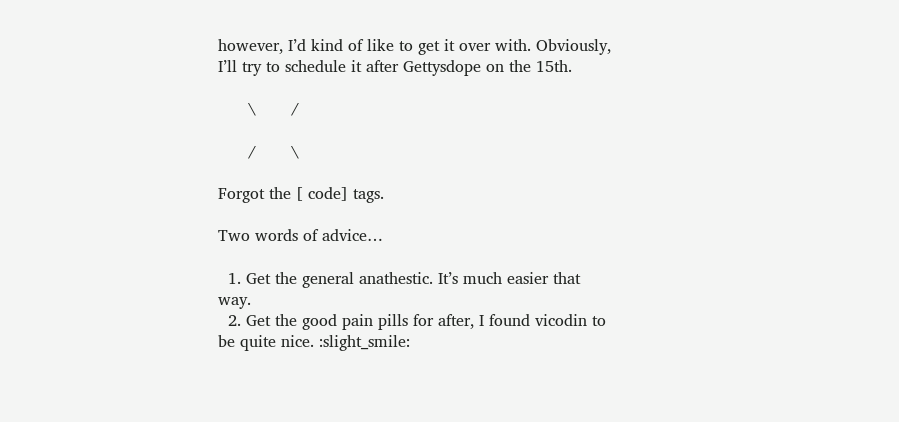however, I’d kind of like to get it over with. Obviously, I’ll try to schedule it after Gettysdope on the 15th.

      \       /

      /       \

Forgot the [ code] tags.

Two words of advice…

  1. Get the general anathestic. It’s much easier that way.
  2. Get the good pain pills for after, I found vicodin to be quite nice. :slight_smile: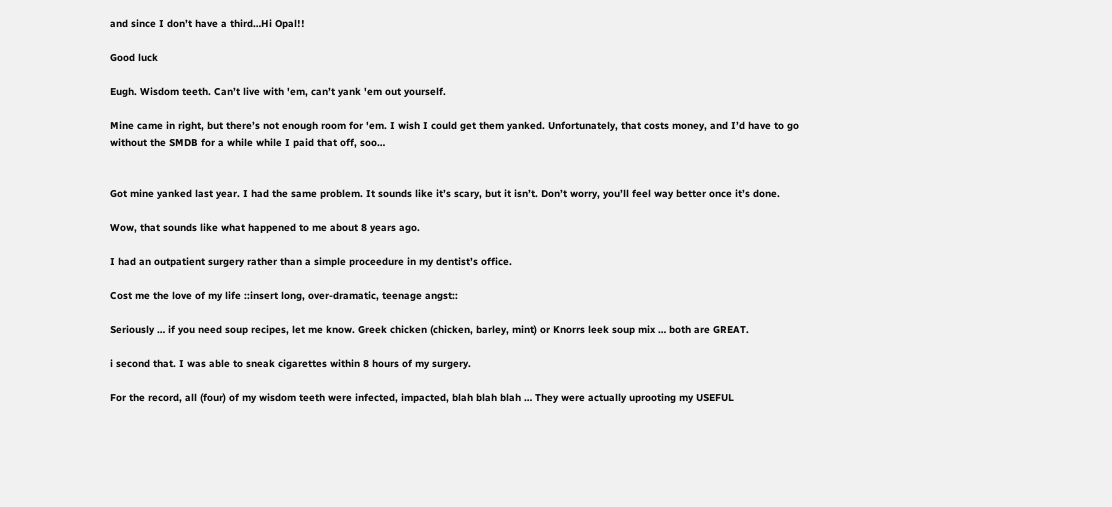and since I don’t have a third…Hi Opal!!

Good luck

Eugh. Wisdom teeth. Can’t live with 'em, can’t yank 'em out yourself.

Mine came in right, but there’s not enough room for 'em. I wish I could get them yanked. Unfortunately, that costs money, and I’d have to go without the SMDB for a while while I paid that off, soo…


Got mine yanked last year. I had the same problem. It sounds like it’s scary, but it isn’t. Don’t worry, you’ll feel way better once it’s done.

Wow, that sounds like what happened to me about 8 years ago.

I had an outpatient surgery rather than a simple proceedure in my dentist’s office.

Cost me the love of my life ::insert long, over-dramatic, teenage angst::

Seriously … if you need soup recipes, let me know. Greek chicken (chicken, barley, mint) or Knorrs leek soup mix … both are GREAT.

i second that. I was able to sneak cigarettes within 8 hours of my surgery.

For the record, all (four) of my wisdom teeth were infected, impacted, blah blah blah … They were actually uprooting my USEFUL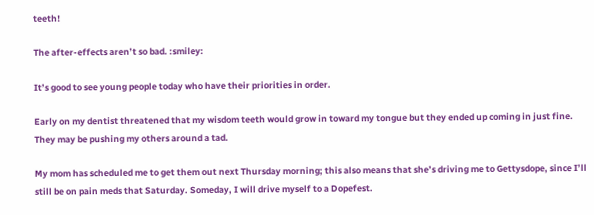teeth!

The after-effects aren’t so bad. :smiley:

It’s good to see young people today who have their priorities in order.

Early on my dentist threatened that my wisdom teeth would grow in toward my tongue but they ended up coming in just fine. They may be pushing my others around a tad.

My mom has scheduled me to get them out next Thursday morning; this also means that she’s driving me to Gettysdope, since I’ll still be on pain meds that Saturday. Someday, I will drive myself to a Dopefest.